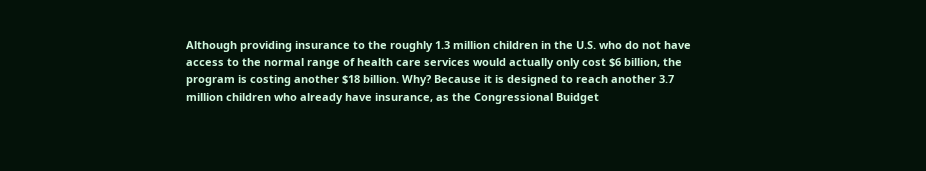Although providing insurance to the roughly 1.3 million children in the U.S. who do not have access to the normal range of health care services would actually only cost $6 billion, the program is costing another $18 billion. Why? Because it is designed to reach another 3.7 million children who already have insurance, as the Congressional Buidget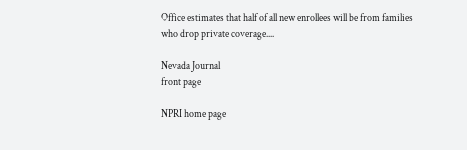Office estimates that half of all new enrollees will be from families who drop private coverage....

Nevada Journal
front page

NPRI home page